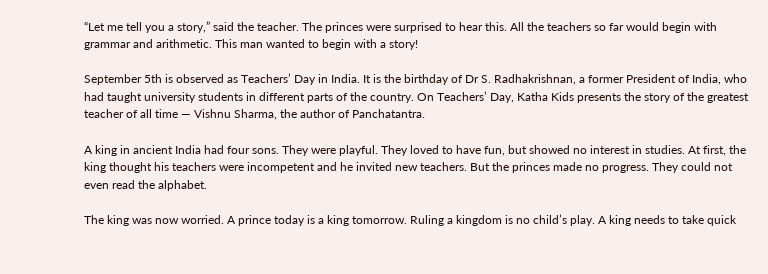“Let me tell you a story,” said the teacher. The princes were surprised to hear this. All the teachers so far would begin with grammar and arithmetic. This man wanted to begin with a story!

September 5th is observed as Teachers’ Day in India. It is the birthday of Dr S. Radhakrishnan, a former President of India, who had taught university students in different parts of the country. On Teachers’ Day, Katha Kids presents the story of the greatest teacher of all time — Vishnu Sharma, the author of Panchatantra.

A king in ancient India had four sons. They were playful. They loved to have fun, but showed no interest in studies. At first, the king thought his teachers were incompetent and he invited new teachers. But the princes made no progress. They could not even read the alphabet.

The king was now worried. A prince today is a king tomorrow. Ruling a kingdom is no child’s play. A king needs to take quick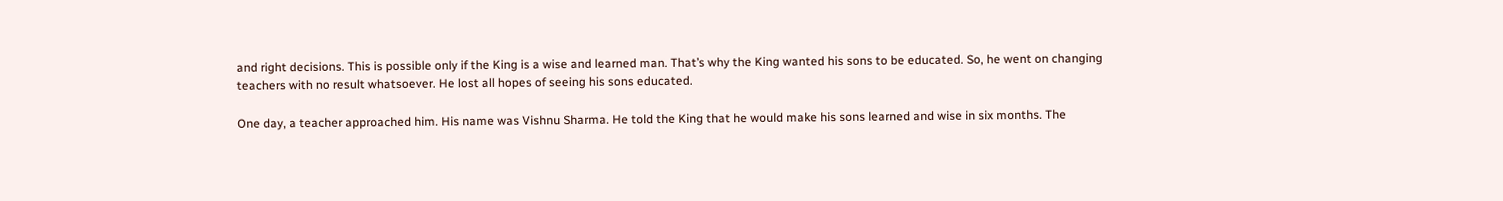and right decisions. This is possible only if the King is a wise and learned man. That’s why the King wanted his sons to be educated. So, he went on changing teachers with no result whatsoever. He lost all hopes of seeing his sons educated.

One day, a teacher approached him. His name was Vishnu Sharma. He told the King that he would make his sons learned and wise in six months. The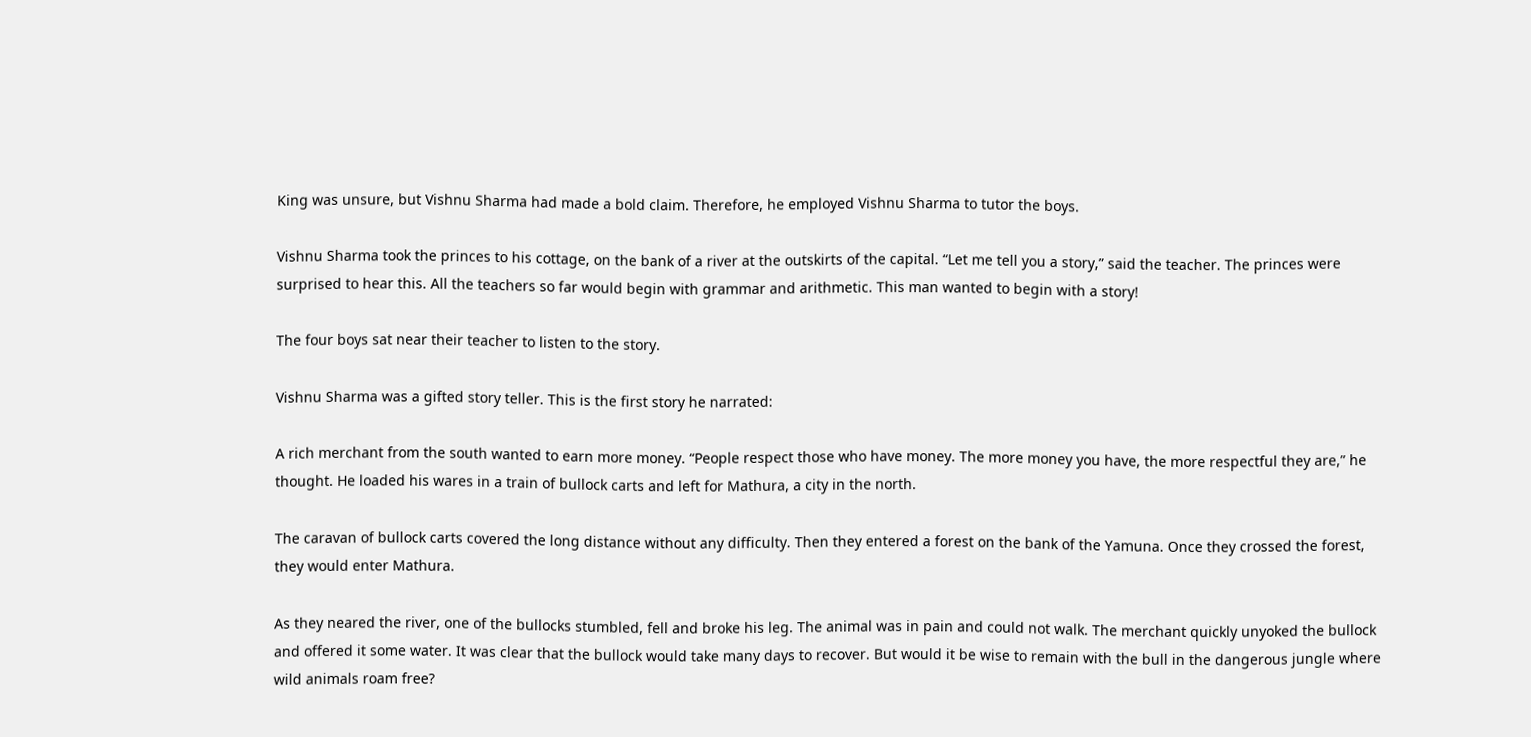King was unsure, but Vishnu Sharma had made a bold claim. Therefore, he employed Vishnu Sharma to tutor the boys.

Vishnu Sharma took the princes to his cottage, on the bank of a river at the outskirts of the capital. “Let me tell you a story,” said the teacher. The princes were surprised to hear this. All the teachers so far would begin with grammar and arithmetic. This man wanted to begin with a story!

The four boys sat near their teacher to listen to the story.

Vishnu Sharma was a gifted story teller. This is the first story he narrated:

A rich merchant from the south wanted to earn more money. “People respect those who have money. The more money you have, the more respectful they are,” he thought. He loaded his wares in a train of bullock carts and left for Mathura, a city in the north.

The caravan of bullock carts covered the long distance without any difficulty. Then they entered a forest on the bank of the Yamuna. Once they crossed the forest, they would enter Mathura.

As they neared the river, one of the bullocks stumbled, fell and broke his leg. The animal was in pain and could not walk. The merchant quickly unyoked the bullock and offered it some water. It was clear that the bullock would take many days to recover. But would it be wise to remain with the bull in the dangerous jungle where wild animals roam free?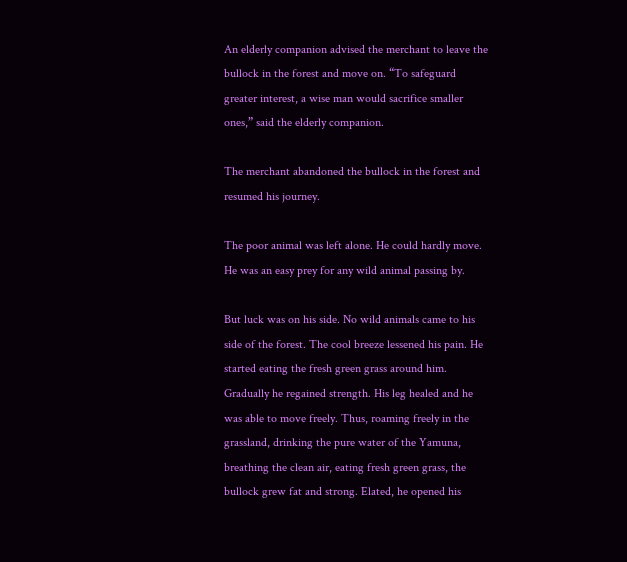An elderly companion advised the merchant to leave the bullock in the forest and move on. “To safeguard greater interest, a wise man would sacrifice smaller ones,” said the elderly companion.

The merchant abandoned the bullock in the forest and resumed his journey.

The poor animal was left alone. He could hardly move. He was an easy prey for any wild animal passing by.

But luck was on his side. No wild animals came to his side of the forest. The cool breeze lessened his pain. He started eating the fresh green grass around him. Gradually he regained strength. His leg healed and he was able to move freely. Thus, roaming freely in the grassland, drinking the pure water of the Yamuna, breathing the clean air, eating fresh green grass, the bullock grew fat and strong. Elated, he opened his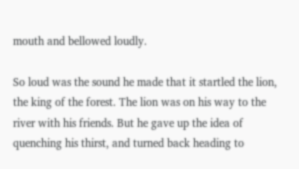mouth and bellowed loudly.

So loud was the sound he made that it startled the lion, the king of the forest. The lion was on his way to the river with his friends. But he gave up the idea of quenching his thirst, and turned back heading to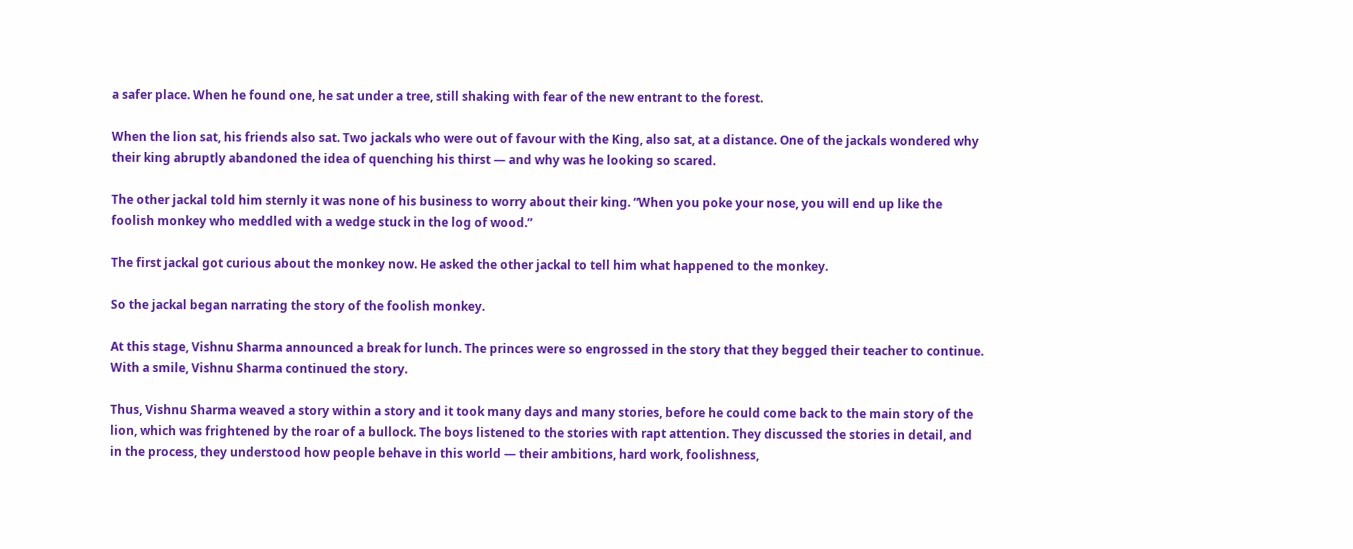a safer place. When he found one, he sat under a tree, still shaking with fear of the new entrant to the forest.

When the lion sat, his friends also sat. Two jackals who were out of favour with the King, also sat, at a distance. One of the jackals wondered why their king abruptly abandoned the idea of quenching his thirst — and why was he looking so scared.

The other jackal told him sternly it was none of his business to worry about their king. “When you poke your nose, you will end up like the foolish monkey who meddled with a wedge stuck in the log of wood.”

The first jackal got curious about the monkey now. He asked the other jackal to tell him what happened to the monkey.

So the jackal began narrating the story of the foolish monkey.

At this stage, Vishnu Sharma announced a break for lunch. The princes were so engrossed in the story that they begged their teacher to continue. With a smile, Vishnu Sharma continued the story.

Thus, Vishnu Sharma weaved a story within a story and it took many days and many stories, before he could come back to the main story of the lion, which was frightened by the roar of a bullock. The boys listened to the stories with rapt attention. They discussed the stories in detail, and in the process, they understood how people behave in this world — their ambitions, hard work, foolishness,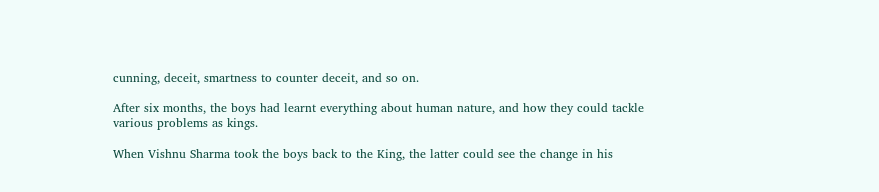cunning, deceit, smartness to counter deceit, and so on.

After six months, the boys had learnt everything about human nature, and how they could tackle various problems as kings.

When Vishnu Sharma took the boys back to the King, the latter could see the change in his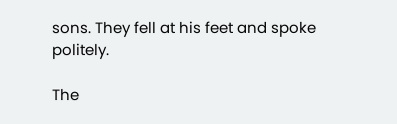sons. They fell at his feet and spoke politely.

The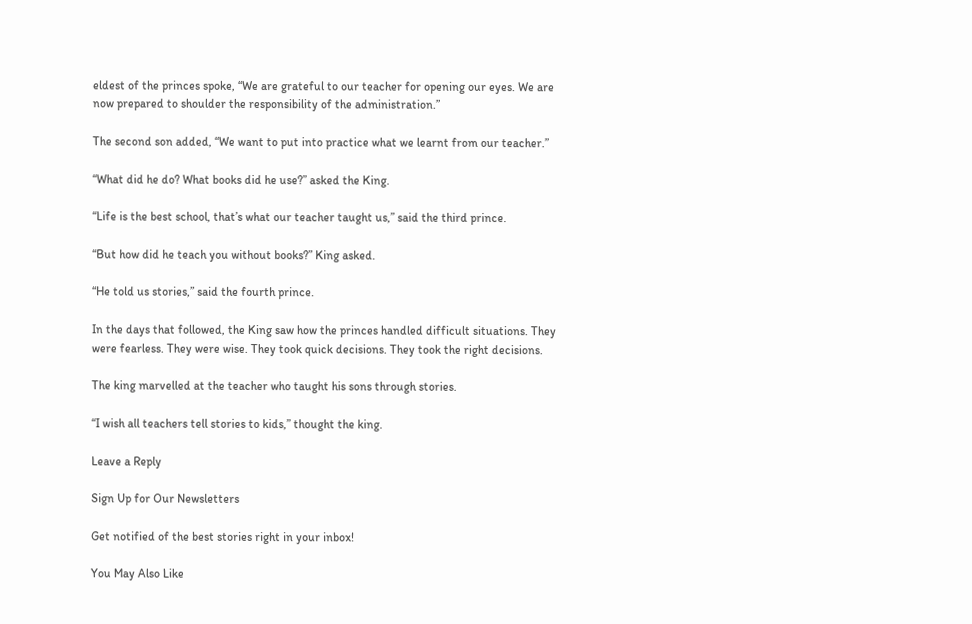eldest of the princes spoke, “We are grateful to our teacher for opening our eyes. We are now prepared to shoulder the responsibility of the administration.”

The second son added, “We want to put into practice what we learnt from our teacher.”

“What did he do? What books did he use?” asked the King.

“Life is the best school, that’s what our teacher taught us,” said the third prince.

“But how did he teach you without books?” King asked.

“He told us stories,” said the fourth prince.

In the days that followed, the King saw how the princes handled difficult situations. They were fearless. They were wise. They took quick decisions. They took the right decisions.

The king marvelled at the teacher who taught his sons through stories.

“I wish all teachers tell stories to kids,” thought the king.

Leave a Reply

Sign Up for Our Newsletters

Get notified of the best stories right in your inbox!

You May Also Like